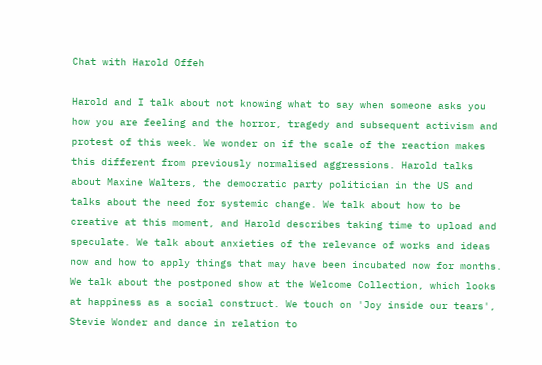Chat with Harold Offeh

Harold and I talk about not knowing what to say when someone asks you how you are feeling and the horror, tragedy and subsequent activism and protest of this week. We wonder on if the scale of the reaction makes this different from previously normalised aggressions. Harold talks about Maxine Walters, the democratic party politician in the US and talks about the need for systemic change. We talk about how to be creative at this moment, and Harold describes taking time to upload and speculate. We talk about anxieties of the relevance of works and ideas now and how to apply things that may have been incubated now for months. We talk about the postponed show at the Welcome Collection, which looks at happiness as a social construct. We touch on 'Joy inside our tears', Stevie Wonder and dance in relation to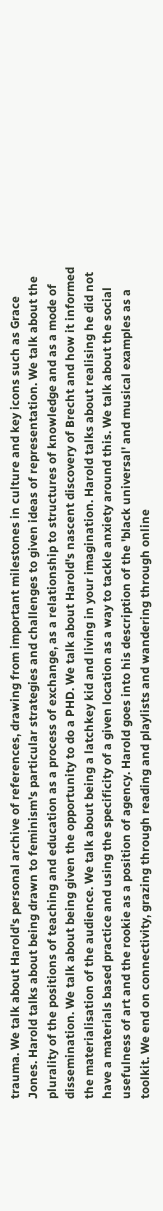trauma. We talk about Harold's personal archive of references, drawing from important milestones in culture and key icons such as Grace Jones. Harold talks about being drawn to feminism's particular strategies and challenges to given ideas of representation. We talk about the plurality of the positions of teaching and education as a process of exchange, as a relationship to structures of knowledge and as a mode of dissemination. We talk about being given the opportunity to do a PHD. We talk about Harold's nascent discovery of Brecht and how it informed the materialisation of the audience. We talk about being a latchkey kid and living in your imagination. Harold talks about realising he did not have a materials based practice and using the specificity of a given location as a way to tackle anxiety around this. We talk about the social usefulness of art and the rookie as a position of agency. Harold goes into his description of the 'black universal' and musical examples as a toolkit. We end on connectivity, grazing through reading and playlists and wandering through online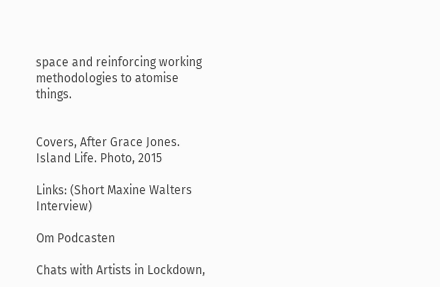space and reinforcing working methodologies to atomise things.


Covers, After Grace Jones. Island Life. Photo, 2015

Links: (Short Maxine Walters Interview)

Om Podcasten

Chats with Artists in Lockdown,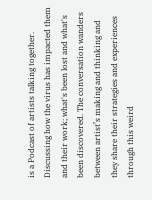is a Podcast of artists talking together. Discussing how the virus has impacted them and their work; what's been lost and what's been discovered. The conversation wanders between artist’s making and thinking and they share their strategies and experiences through this weird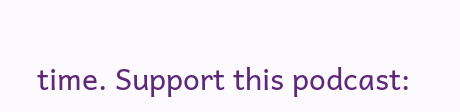time. Support this podcast: